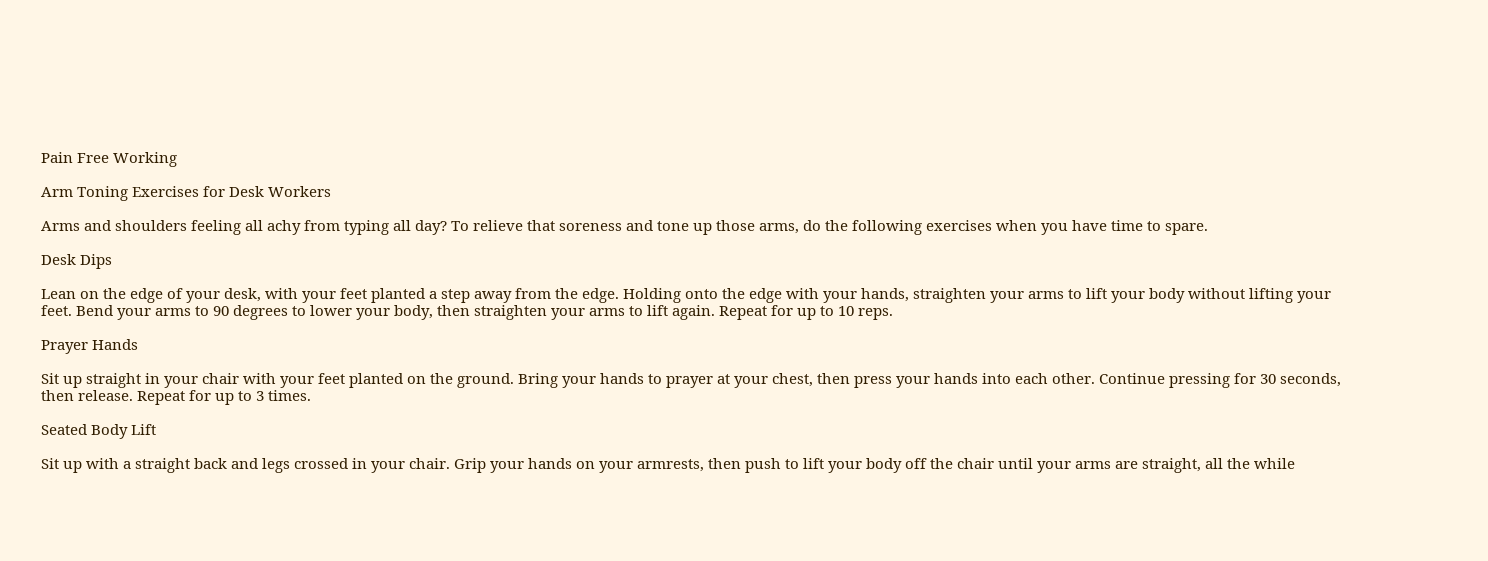Pain Free Working

Arm Toning Exercises for Desk Workers

Arms and shoulders feeling all achy from typing all day? To relieve that soreness and tone up those arms, do the following exercises when you have time to spare.

Desk Dips

Lean on the edge of your desk, with your feet planted a step away from the edge. Holding onto the edge with your hands, straighten your arms to lift your body without lifting your feet. Bend your arms to 90 degrees to lower your body, then straighten your arms to lift again. Repeat for up to 10 reps.

Prayer Hands

Sit up straight in your chair with your feet planted on the ground. Bring your hands to prayer at your chest, then press your hands into each other. Continue pressing for 30 seconds, then release. Repeat for up to 3 times.

Seated Body Lift

Sit up with a straight back and legs crossed in your chair. Grip your hands on your armrests, then push to lift your body off the chair until your arms are straight, all the while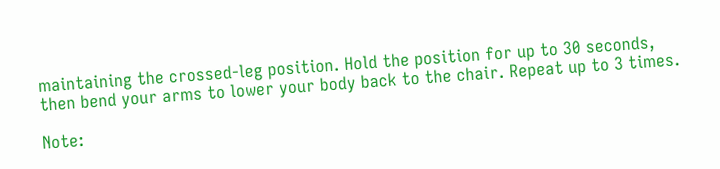maintaining the crossed-leg position. Hold the position for up to 30 seconds, then bend your arms to lower your body back to the chair. Repeat up to 3 times.

Note: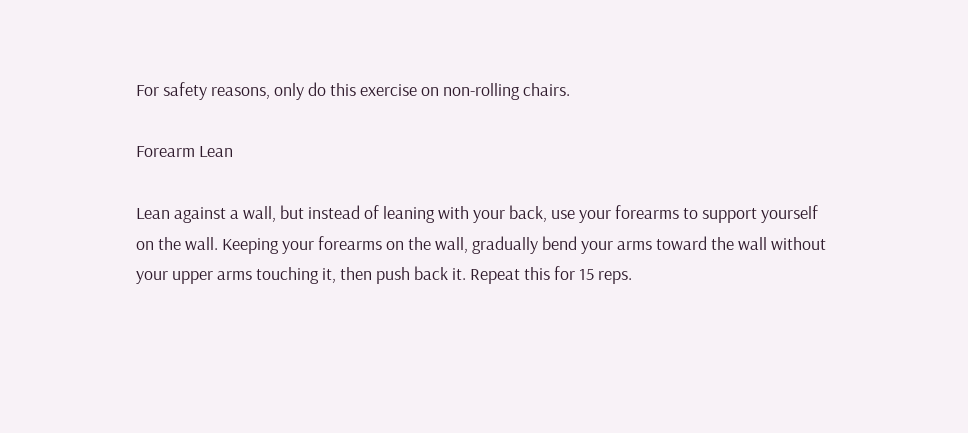For safety reasons, only do this exercise on non-rolling chairs.

Forearm Lean

Lean against a wall, but instead of leaning with your back, use your forearms to support yourself on the wall. Keeping your forearms on the wall, gradually bend your arms toward the wall without your upper arms touching it, then push back it. Repeat this for 15 reps.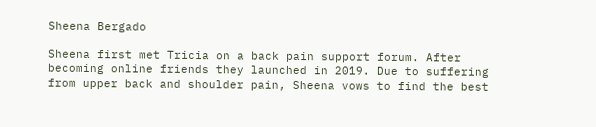Sheena Bergado

Sheena first met Tricia on a back pain support forum. After becoming online friends they launched in 2019. Due to suffering from upper back and shoulder pain, Sheena vows to find the best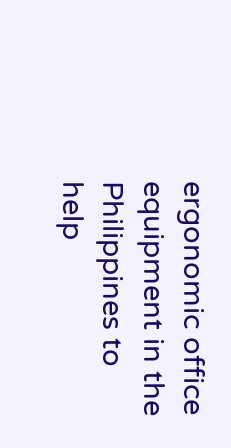ergonomic office equipment in the Philippines to help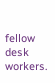fellow desk workers.